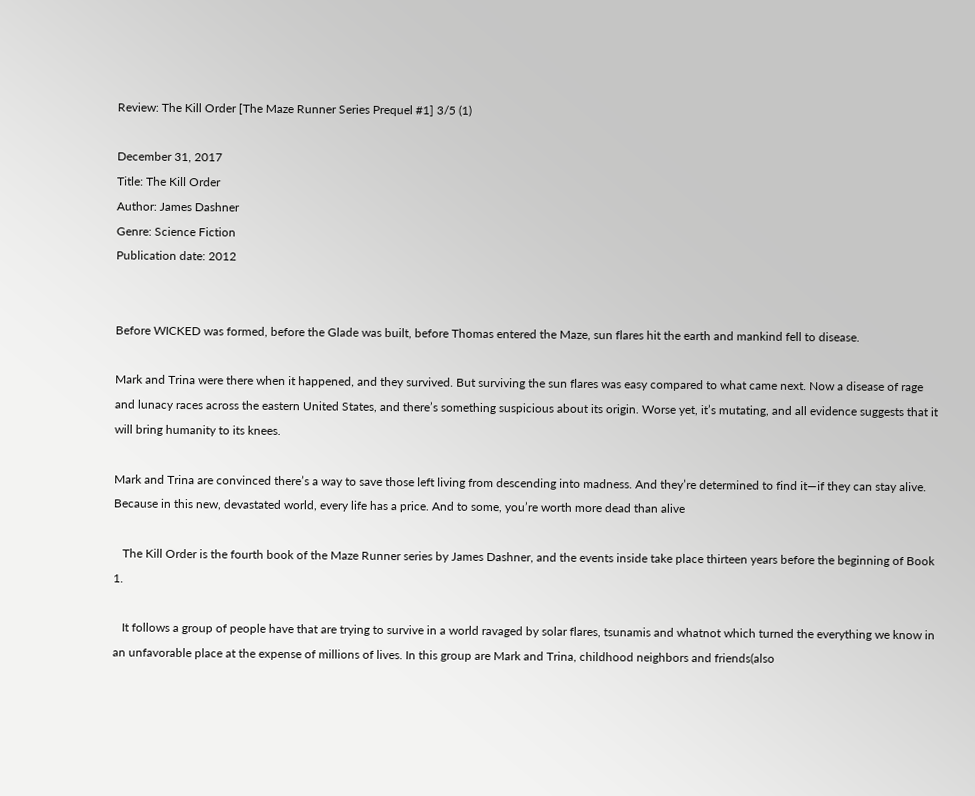Review: The Kill Order [The Maze Runner Series Prequel #1] 3/5 (1)

December 31, 2017
Title: The Kill Order
Author: James Dashner
Genre: Science Fiction
Publication date: 2012


Before WICKED was formed, before the Glade was built, before Thomas entered the Maze, sun flares hit the earth and mankind fell to disease.

Mark and Trina were there when it happened, and they survived. But surviving the sun flares was easy compared to what came next. Now a disease of rage and lunacy races across the eastern United States, and there’s something suspicious about its origin. Worse yet, it’s mutating, and all evidence suggests that it will bring humanity to its knees.

Mark and Trina are convinced there’s a way to save those left living from descending into madness. And they’re determined to find it—if they can stay alive. Because in this new, devastated world, every life has a price. And to some, you’re worth more dead than alive

   The Kill Order is the fourth book of the Maze Runner series by James Dashner, and the events inside take place thirteen years before the beginning of Book 1.

   It follows a group of people have that are trying to survive in a world ravaged by solar flares, tsunamis and whatnot which turned the everything we know in an unfavorable place at the expense of millions of lives. In this group are Mark and Trina, childhood neighbors and friends(also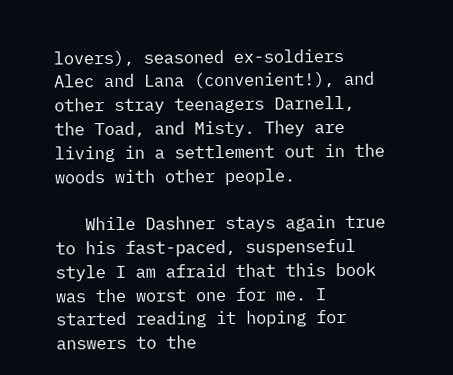lovers), seasoned ex-soldiers Alec and Lana (convenient!), and other stray teenagers Darnell, the Toad, and Misty. They are living in a settlement out in the woods with other people.

   While Dashner stays again true to his fast-paced, suspenseful style I am afraid that this book was the worst one for me. I started reading it hoping for answers to the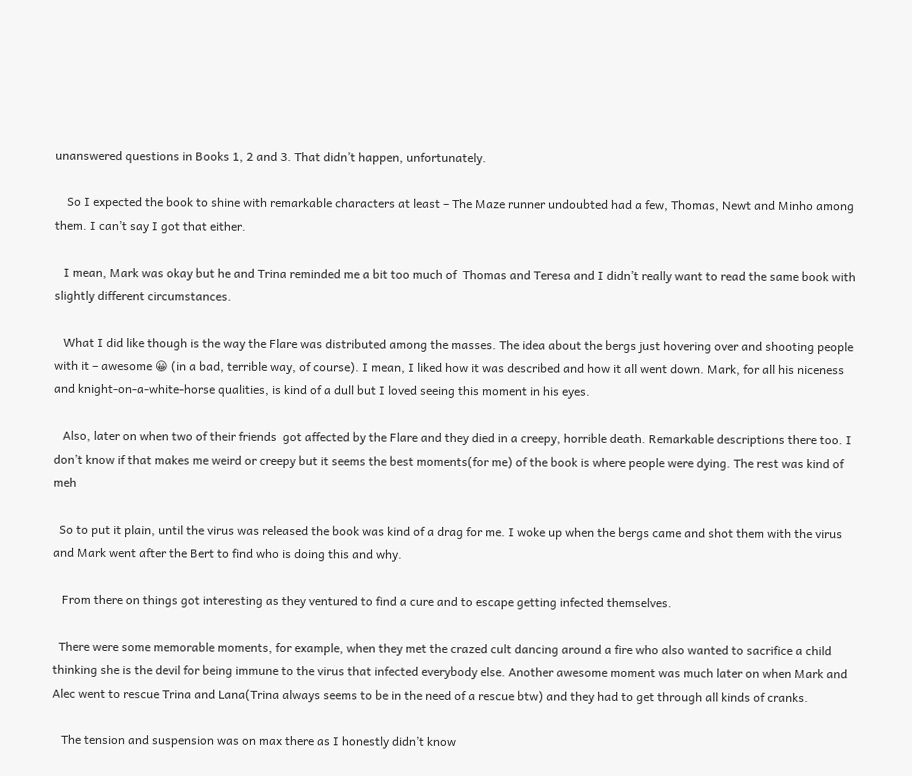unanswered questions in Books 1, 2 and 3. That didn’t happen, unfortunately.

    So I expected the book to shine with remarkable characters at least – The Maze runner undoubted had a few, Thomas, Newt and Minho among them. I can’t say I got that either.

   I mean, Mark was okay but he and Trina reminded me a bit too much of  Thomas and Teresa and I didn’t really want to read the same book with slightly different circumstances.

   What I did like though is the way the Flare was distributed among the masses. The idea about the bergs just hovering over and shooting people with it – awesome 😀 (in a bad, terrible way, of course). I mean, I liked how it was described and how it all went down. Mark, for all his niceness and knight-on-a-white-horse qualities, is kind of a dull but I loved seeing this moment in his eyes.

   Also, later on when two of their friends  got affected by the Flare and they died in a creepy, horrible death. Remarkable descriptions there too. I don’t know if that makes me weird or creepy but it seems the best moments(for me) of the book is where people were dying. The rest was kind of meh

  So to put it plain, until the virus was released the book was kind of a drag for me. I woke up when the bergs came and shot them with the virus and Mark went after the Bert to find who is doing this and why.

   From there on things got interesting as they ventured to find a cure and to escape getting infected themselves.

  There were some memorable moments, for example, when they met the crazed cult dancing around a fire who also wanted to sacrifice a child thinking she is the devil for being immune to the virus that infected everybody else. Another awesome moment was much later on when Mark and Alec went to rescue Trina and Lana(Trina always seems to be in the need of a rescue btw) and they had to get through all kinds of cranks.

   The tension and suspension was on max there as I honestly didn’t know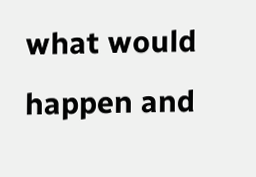what would happen and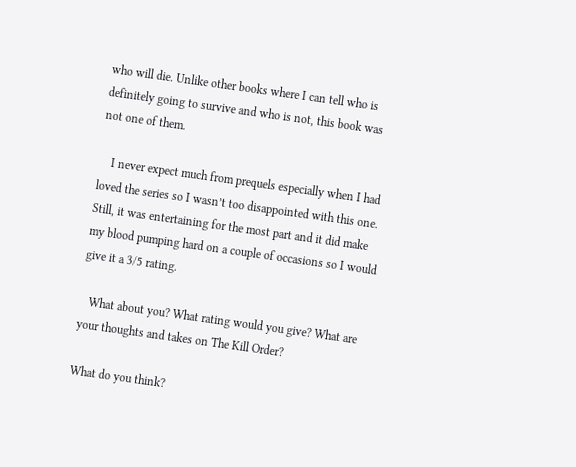who will die. Unlike other books where I can tell who is definitely going to survive and who is not, this book was not one of them.

    I never expect much from prequels especially when I had loved the series so I wasn’t too disappointed with this one. Still, it was entertaining for the most part and it did make my blood pumping hard on a couple of occasions so I would give it a 3/5 rating.

   What about you? What rating would you give? What are your thoughts and takes on The Kill Order?

What do you think?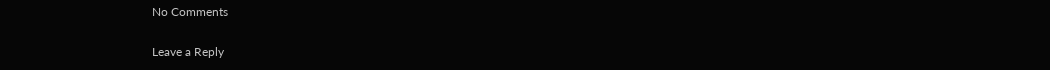No Comments

Leave a Reply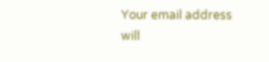Your email address will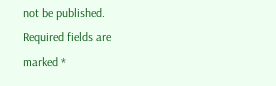not be published. Required fields are marked *